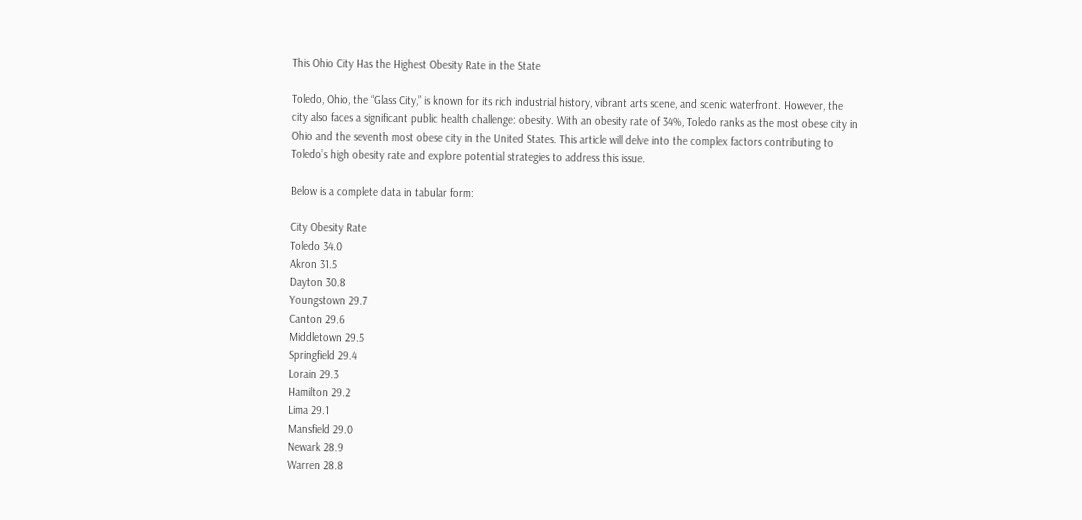This Ohio City Has the Highest Obesity Rate in the State

Toledo, Ohio, the “Glass City,” is known for its rich industrial history, vibrant arts scene, and scenic waterfront. However, the city also faces a significant public health challenge: obesity. With an obesity rate of 34%, Toledo ranks as the most obese city in Ohio and the seventh most obese city in the United States. This article will delve into the complex factors contributing to Toledo’s high obesity rate and explore potential strategies to address this issue.

Below is a complete data in tabular form:

City Obesity Rate
Toledo 34.0
Akron 31.5
Dayton 30.8
Youngstown 29.7
Canton 29.6
Middletown 29.5
Springfield 29.4
Lorain 29.3
Hamilton 29.2
Lima 29.1
Mansfield 29.0
Newark 28.9
Warren 28.8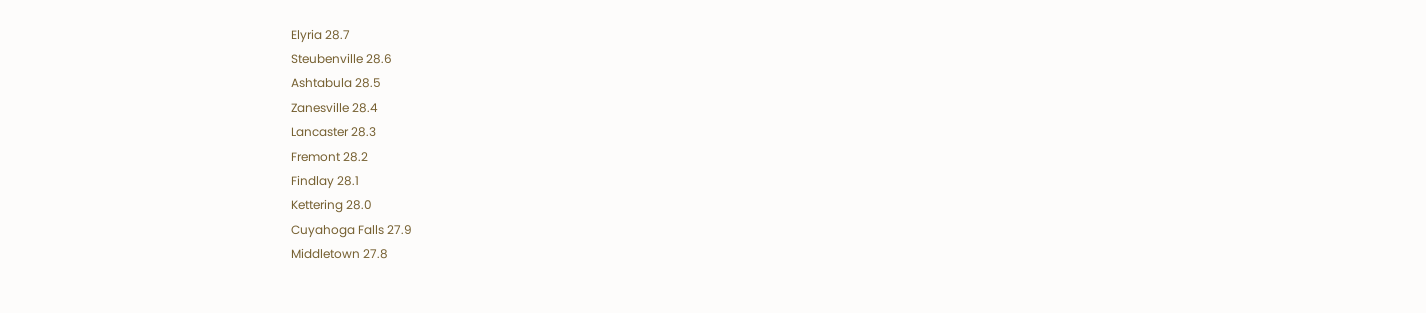Elyria 28.7
Steubenville 28.6
Ashtabula 28.5
Zanesville 28.4
Lancaster 28.3
Fremont 28.2
Findlay 28.1
Kettering 28.0
Cuyahoga Falls 27.9
Middletown 27.8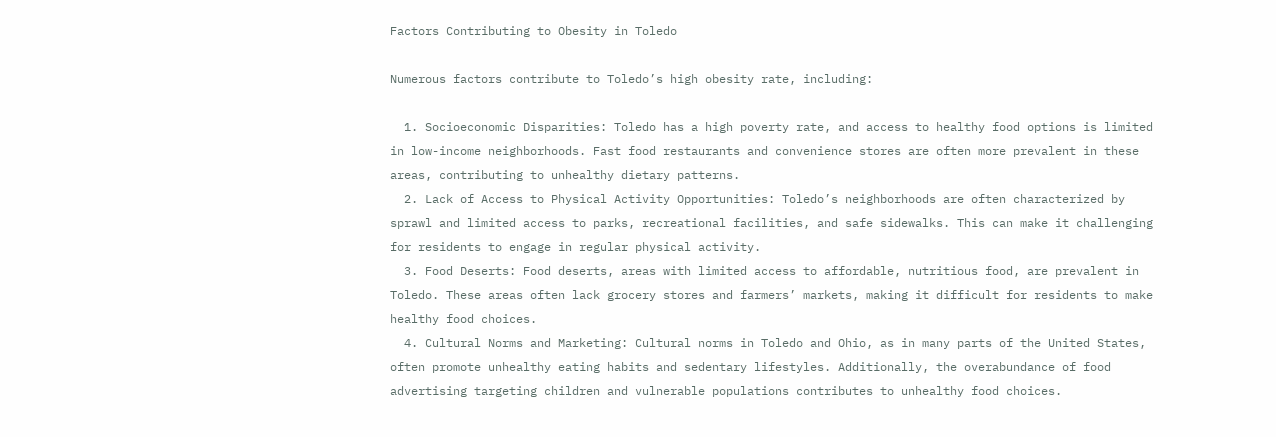Factors Contributing to Obesity in Toledo

Numerous factors contribute to Toledo’s high obesity rate, including:

  1. Socioeconomic Disparities: Toledo has a high poverty rate, and access to healthy food options is limited in low-income neighborhoods. Fast food restaurants and convenience stores are often more prevalent in these areas, contributing to unhealthy dietary patterns.
  2. Lack of Access to Physical Activity Opportunities: Toledo’s neighborhoods are often characterized by sprawl and limited access to parks, recreational facilities, and safe sidewalks. This can make it challenging for residents to engage in regular physical activity.
  3. Food Deserts: Food deserts, areas with limited access to affordable, nutritious food, are prevalent in Toledo. These areas often lack grocery stores and farmers’ markets, making it difficult for residents to make healthy food choices.
  4. Cultural Norms and Marketing: Cultural norms in Toledo and Ohio, as in many parts of the United States, often promote unhealthy eating habits and sedentary lifestyles. Additionally, the overabundance of food advertising targeting children and vulnerable populations contributes to unhealthy food choices.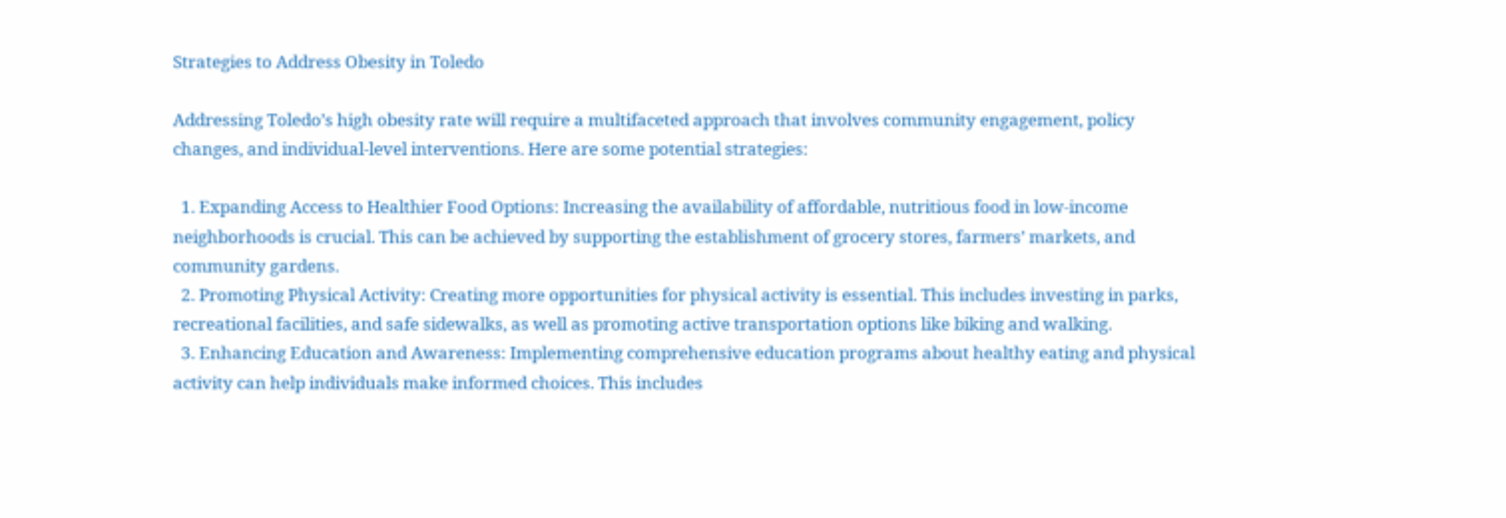Strategies to Address Obesity in Toledo

Addressing Toledo’s high obesity rate will require a multifaceted approach that involves community engagement, policy changes, and individual-level interventions. Here are some potential strategies:

  1. Expanding Access to Healthier Food Options: Increasing the availability of affordable, nutritious food in low-income neighborhoods is crucial. This can be achieved by supporting the establishment of grocery stores, farmers’ markets, and community gardens.
  2. Promoting Physical Activity: Creating more opportunities for physical activity is essential. This includes investing in parks, recreational facilities, and safe sidewalks, as well as promoting active transportation options like biking and walking.
  3. Enhancing Education and Awareness: Implementing comprehensive education programs about healthy eating and physical activity can help individuals make informed choices. This includes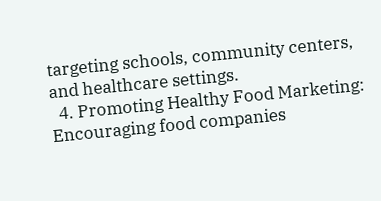targeting schools, community centers, and healthcare settings.
  4. Promoting Healthy Food Marketing: Encouraging food companies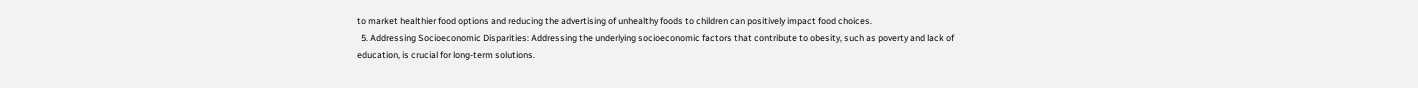to market healthier food options and reducing the advertising of unhealthy foods to children can positively impact food choices.
  5. Addressing Socioeconomic Disparities: Addressing the underlying socioeconomic factors that contribute to obesity, such as poverty and lack of education, is crucial for long-term solutions.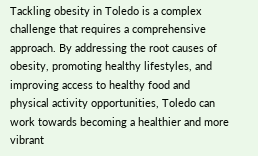Tackling obesity in Toledo is a complex challenge that requires a comprehensive approach. By addressing the root causes of obesity, promoting healthy lifestyles, and improving access to healthy food and physical activity opportunities, Toledo can work towards becoming a healthier and more vibrant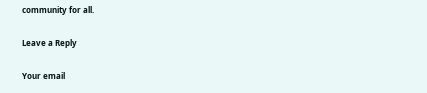community for all.

Leave a Reply

Your email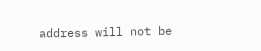address will not be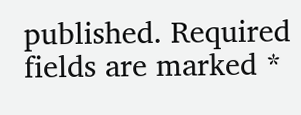published. Required fields are marked *